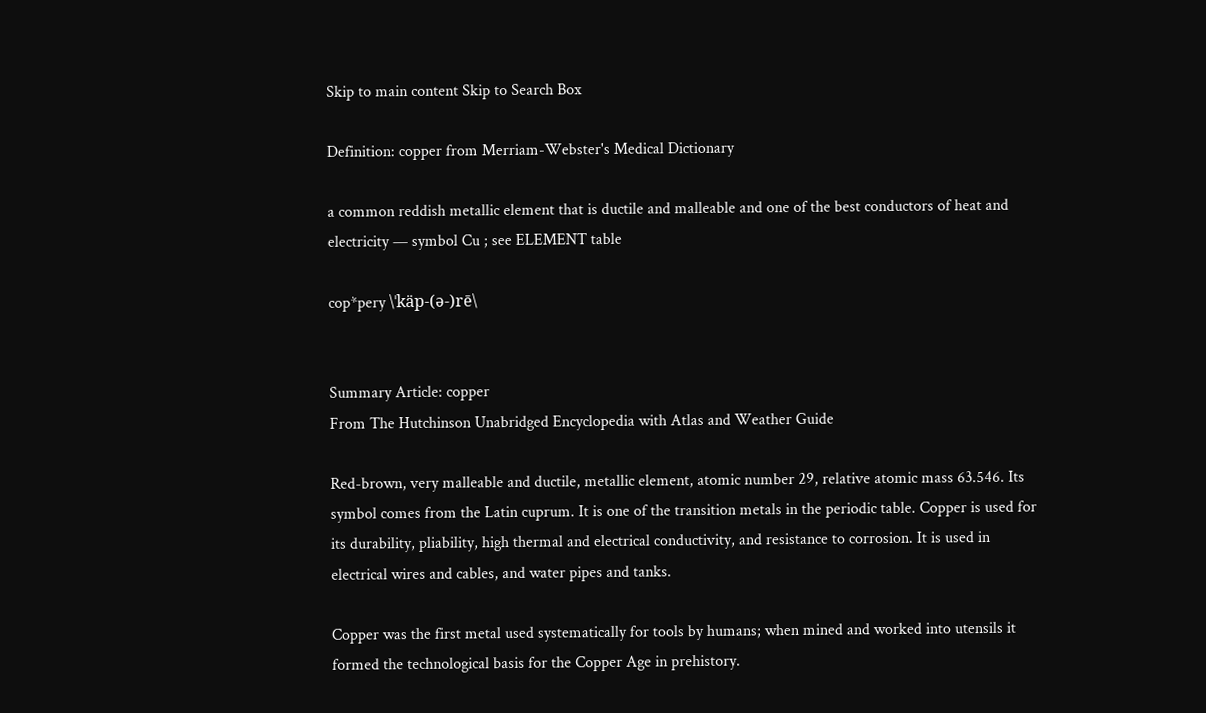Skip to main content Skip to Search Box

Definition: copper from Merriam-Webster's Medical Dictionary

a common reddish metallic element that is ductile and malleable and one of the best conductors of heat and electricity — symbol Cu ; see ELEMENT table

cop*pery \ˈkäp-(ə-)rē\


Summary Article: copper
From The Hutchinson Unabridged Encyclopedia with Atlas and Weather Guide

Red-brown, very malleable and ductile, metallic element, atomic number 29, relative atomic mass 63.546. Its symbol comes from the Latin cuprum. It is one of the transition metals in the periodic table. Copper is used for its durability, pliability, high thermal and electrical conductivity, and resistance to corrosion. It is used in electrical wires and cables, and water pipes and tanks.

Copper was the first metal used systematically for tools by humans; when mined and worked into utensils it formed the technological basis for the Copper Age in prehistory.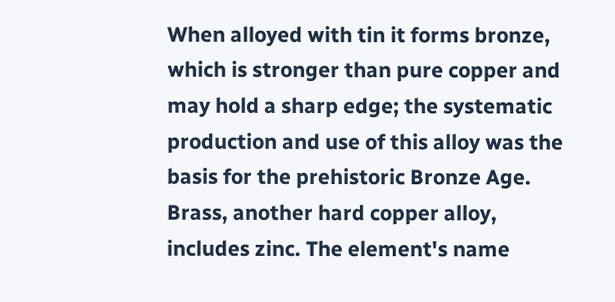When alloyed with tin it forms bronze, which is stronger than pure copper and may hold a sharp edge; the systematic production and use of this alloy was the basis for the prehistoric Bronze Age. Brass, another hard copper alloy, includes zinc. The element's name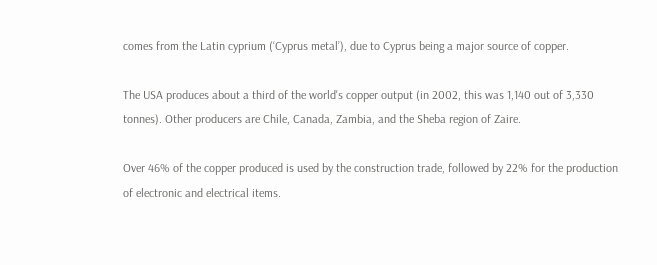comes from the Latin cyprium (‘Cyprus metal’), due to Cyprus being a major source of copper.

The USA produces about a third of the world's copper output (in 2002, this was 1,140 out of 3,330 tonnes). Other producers are Chile, Canada, Zambia, and the Sheba region of Zaire.

Over 46% of the copper produced is used by the construction trade, followed by 22% for the production of electronic and electrical items.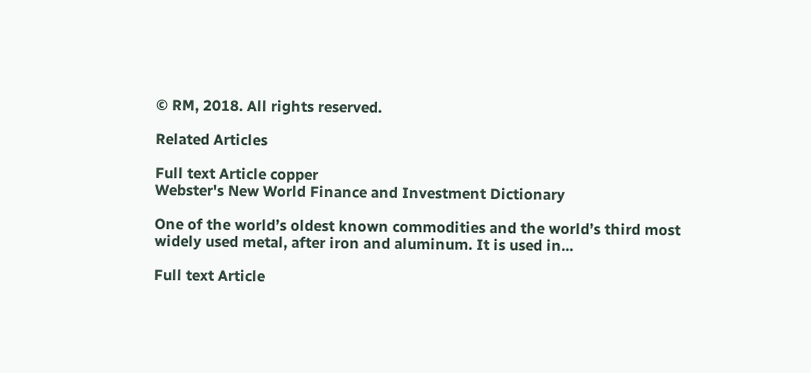© RM, 2018. All rights reserved.

Related Articles

Full text Article copper
Webster's New World Finance and Investment Dictionary

One of the world’s oldest known commodities and the world’s third most widely used metal, after iron and aluminum. It is used in...

Full text Article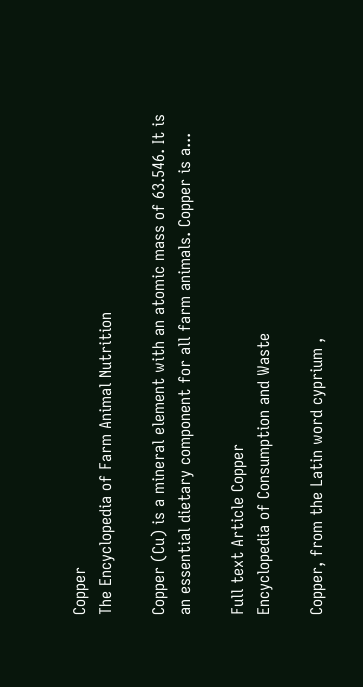Copper
The Encyclopedia of Farm Animal Nutrition

Copper (Cu) is a mineral element with an atomic mass of 63.546. It is an essential dietary component for all farm animals. Copper is a...

Full text Article Copper
Encyclopedia of Consumption and Waste

Copper, from the Latin word cyprium ,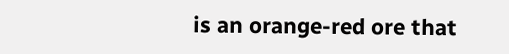is an orange-red ore that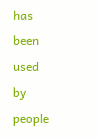has been used by people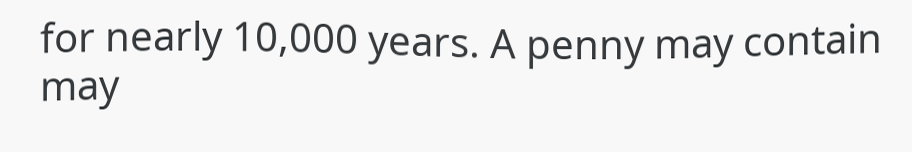for nearly 10,000 years. A penny may contain may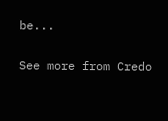be...

See more from Credo